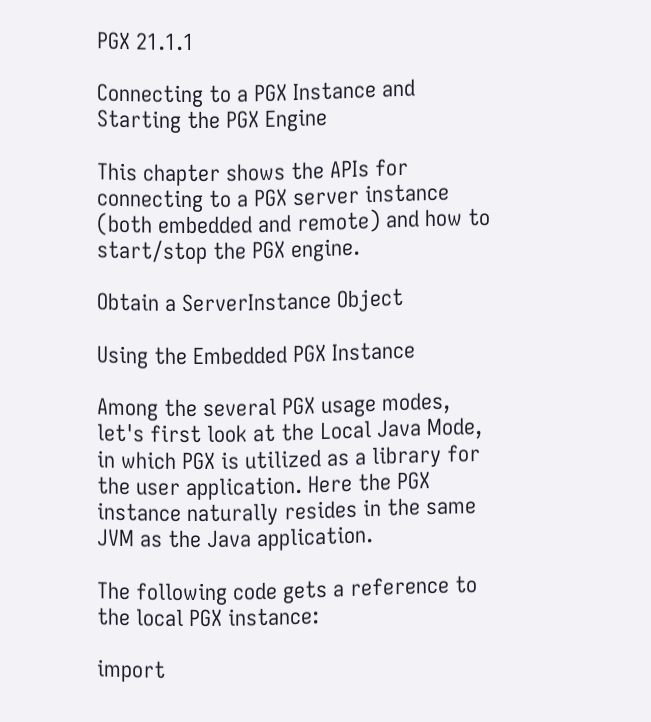PGX 21.1.1

Connecting to a PGX Instance and Starting the PGX Engine

This chapter shows the APIs for connecting to a PGX server instance (both embedded and remote) and how to start/stop the PGX engine.

Obtain a ServerInstance Object

Using the Embedded PGX Instance

Among the several PGX usage modes, let's first look at the Local Java Mode, in which PGX is utilized as a library for the user application. Here the PGX instance naturally resides in the same JVM as the Java application.

The following code gets a reference to the local PGX instance:

import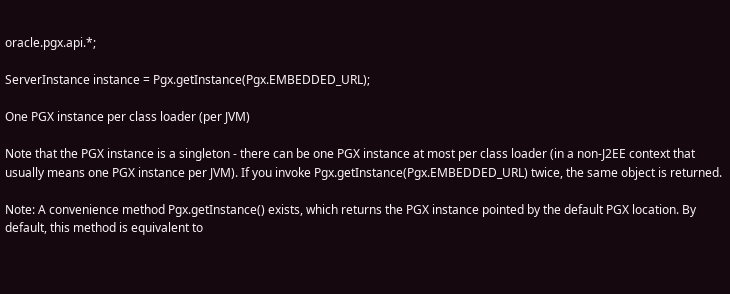oracle.pgx.api.*;

ServerInstance instance = Pgx.getInstance(Pgx.EMBEDDED_URL);

One PGX instance per class loader (per JVM)

Note that the PGX instance is a singleton - there can be one PGX instance at most per class loader (in a non-J2EE context that usually means one PGX instance per JVM). If you invoke Pgx.getInstance(Pgx.EMBEDDED_URL) twice, the same object is returned.

Note: A convenience method Pgx.getInstance() exists, which returns the PGX instance pointed by the default PGX location. By default, this method is equivalent to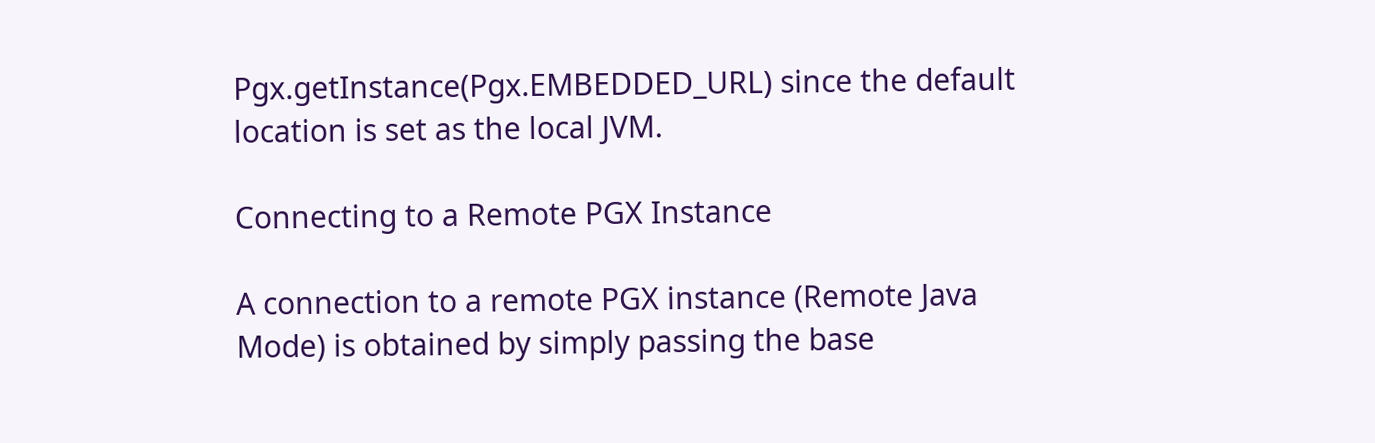Pgx.getInstance(Pgx.EMBEDDED_URL) since the default location is set as the local JVM.

Connecting to a Remote PGX Instance

A connection to a remote PGX instance (Remote Java Mode) is obtained by simply passing the base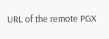URL of the remote PGX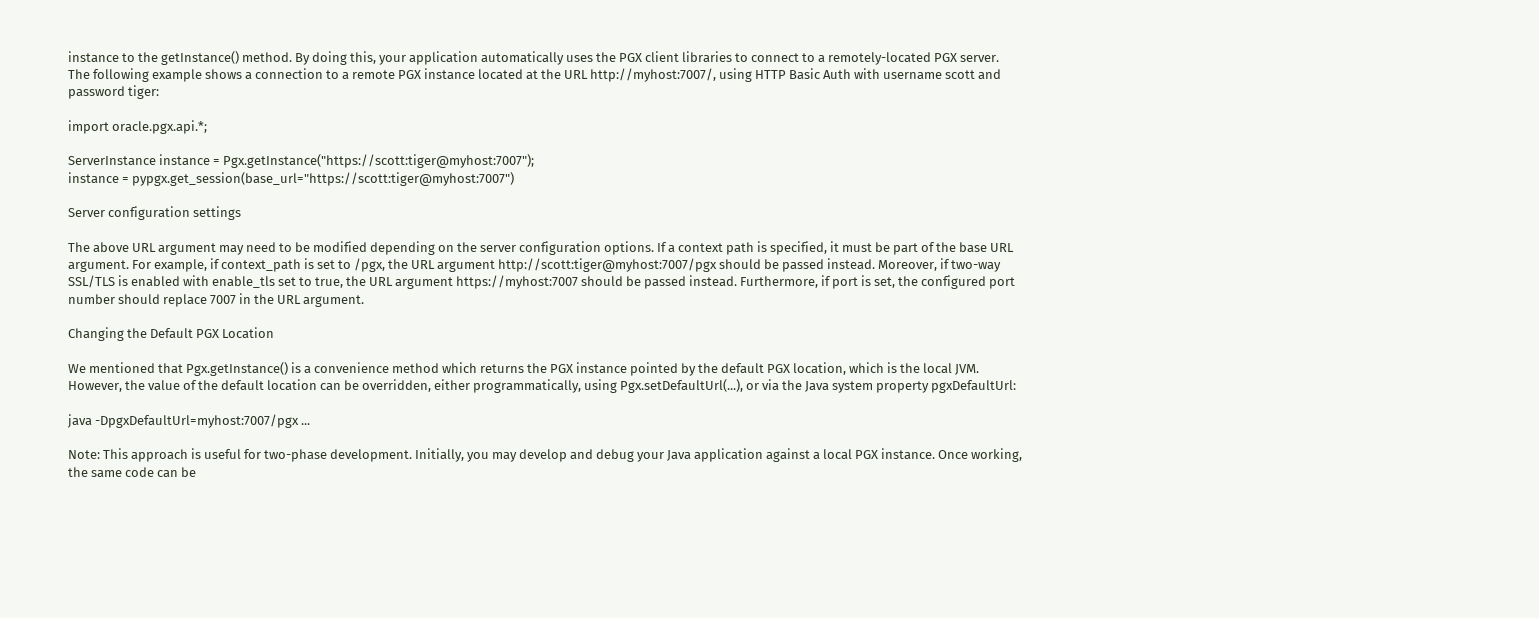instance to the getInstance() method. By doing this, your application automatically uses the PGX client libraries to connect to a remotely-located PGX server. The following example shows a connection to a remote PGX instance located at the URL http://myhost:7007/, using HTTP Basic Auth with username scott and password tiger:

import oracle.pgx.api.*;

ServerInstance instance = Pgx.getInstance("https://scott:tiger@myhost:7007");
instance = pypgx.get_session(base_url="https://scott:tiger@myhost:7007")

Server configuration settings

The above URL argument may need to be modified depending on the server configuration options. If a context path is specified, it must be part of the base URL argument. For example, if context_path is set to /pgx, the URL argument http://scott:tiger@myhost:7007/pgx should be passed instead. Moreover, if two-way SSL/TLS is enabled with enable_tls set to true, the URL argument https://myhost:7007 should be passed instead. Furthermore, if port is set, the configured port number should replace 7007 in the URL argument.

Changing the Default PGX Location

We mentioned that Pgx.getInstance() is a convenience method which returns the PGX instance pointed by the default PGX location, which is the local JVM. However, the value of the default location can be overridden, either programmatically, using Pgx.setDefaultUrl(...), or via the Java system property pgxDefaultUrl:

java -DpgxDefaultUrl=myhost:7007/pgx ...

Note: This approach is useful for two-phase development. Initially, you may develop and debug your Java application against a local PGX instance. Once working, the same code can be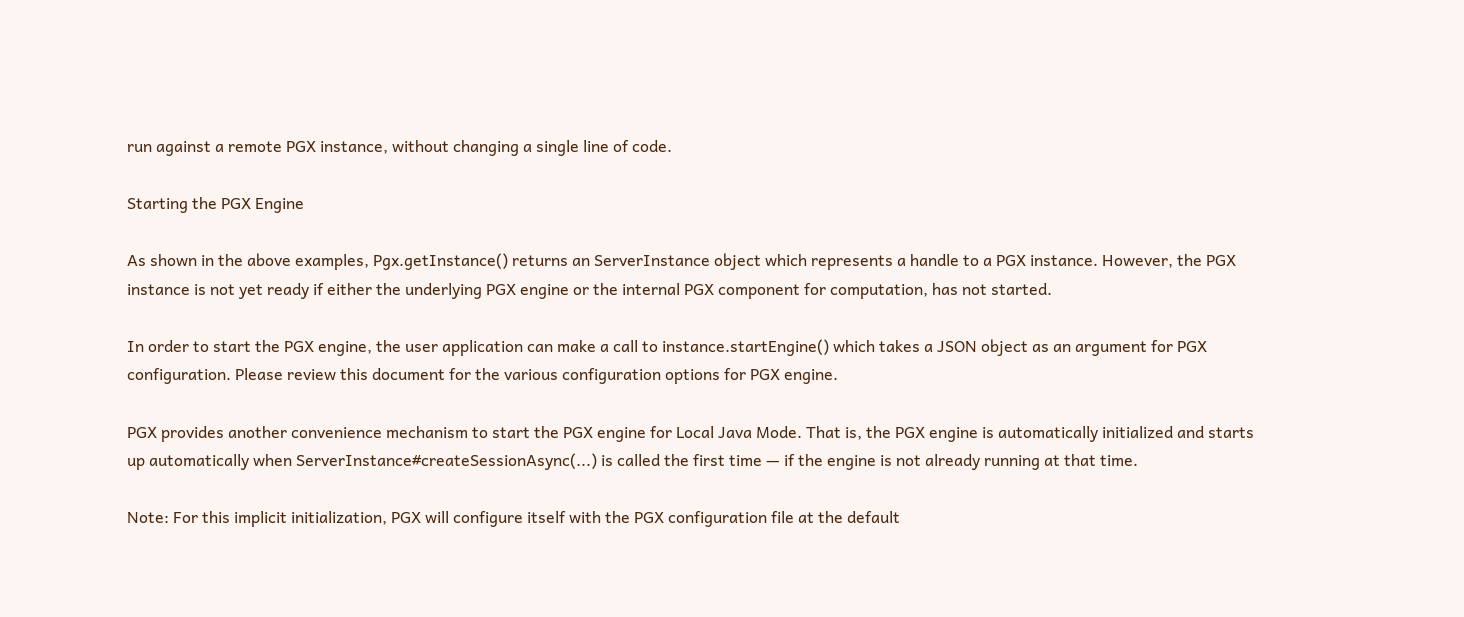run against a remote PGX instance, without changing a single line of code.

Starting the PGX Engine

As shown in the above examples, Pgx.getInstance() returns an ServerInstance object which represents a handle to a PGX instance. However, the PGX instance is not yet ready if either the underlying PGX engine or the internal PGX component for computation, has not started.

In order to start the PGX engine, the user application can make a call to instance.startEngine() which takes a JSON object as an argument for PGX configuration. Please review this document for the various configuration options for PGX engine.

PGX provides another convenience mechanism to start the PGX engine for Local Java Mode. That is, the PGX engine is automatically initialized and starts up automatically when ServerInstance#createSessionAsync(...) is called the first time — if the engine is not already running at that time.

Note: For this implicit initialization, PGX will configure itself with the PGX configuration file at the default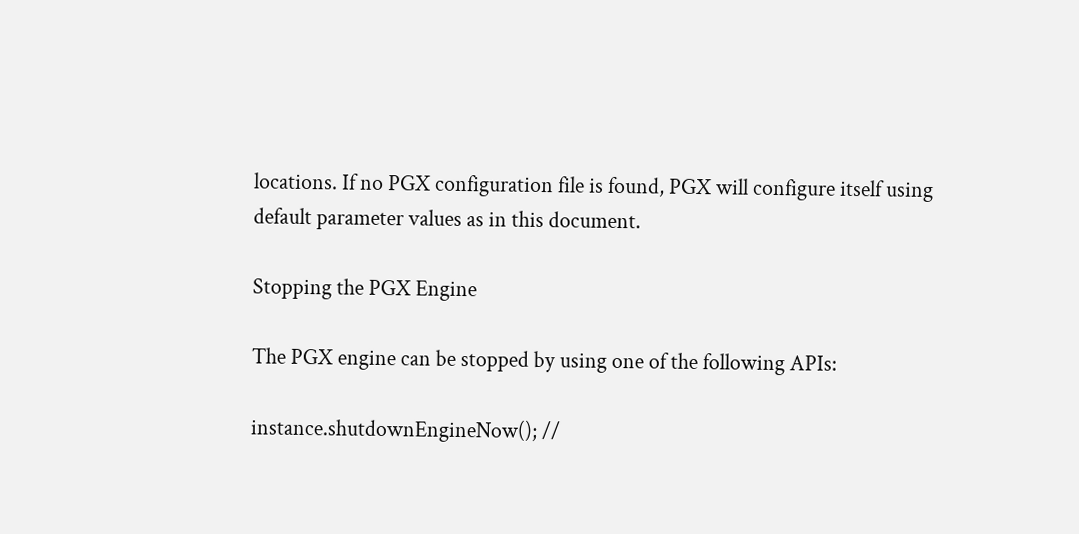locations. If no PGX configuration file is found, PGX will configure itself using default parameter values as in this document.

Stopping the PGX Engine

The PGX engine can be stopped by using one of the following APIs:

instance.shutdownEngineNow(); //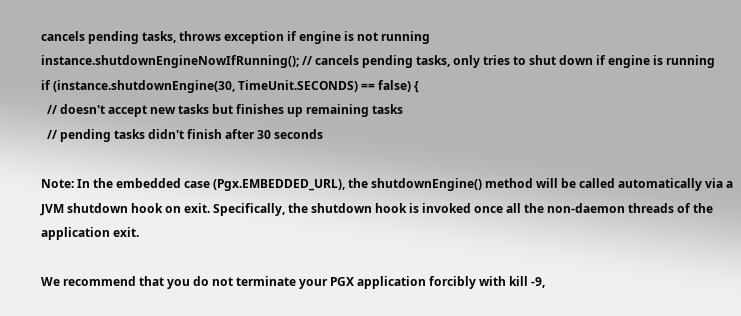cancels pending tasks, throws exception if engine is not running
instance.shutdownEngineNowIfRunning(); // cancels pending tasks, only tries to shut down if engine is running
if (instance.shutdownEngine(30, TimeUnit.SECONDS) == false) {
  // doesn't accept new tasks but finishes up remaining tasks
  // pending tasks didn't finish after 30 seconds

Note: In the embedded case (Pgx.EMBEDDED_URL), the shutdownEngine() method will be called automatically via a JVM shutdown hook on exit. Specifically, the shutdown hook is invoked once all the non-daemon threads of the application exit.

We recommend that you do not terminate your PGX application forcibly with kill -9,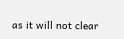as it will not clear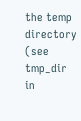the temp directory (see tmp_dir in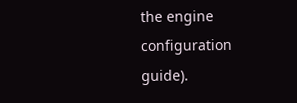the engine configuration guide).